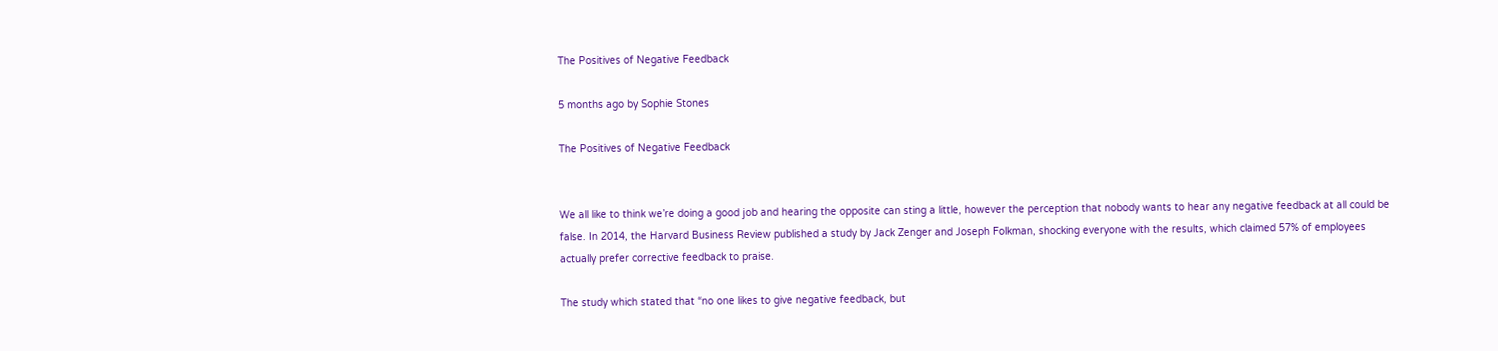The Positives of Negative Feedback

5 months ago by Sophie Stones

The Positives of Negative Feedback


We all like to think we’re doing a good job and hearing the opposite can sting a little, however the perception that nobody wants to hear any negative feedback at all could be false. In 2014, the Harvard Business Review published a study by Jack Zenger and Joseph Folkman, shocking everyone with the results, which claimed 57% of employees actually prefer corrective feedback to praise.

The study which stated that “no one likes to give negative feedback, but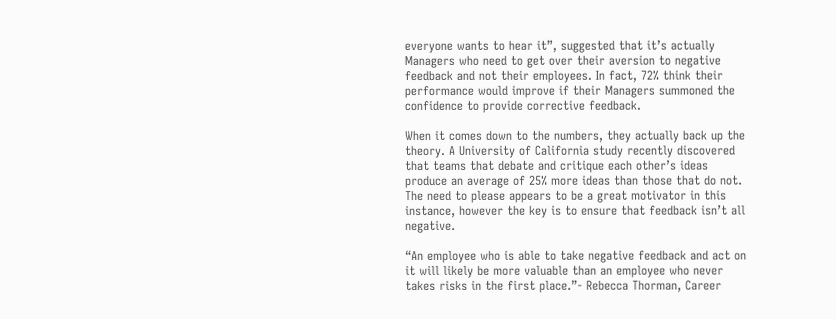everyone wants to hear it”, suggested that it’s actually Managers who need to get over their aversion to negative feedback and not their employees. In fact, 72% think their performance would improve if their Managers summoned the confidence to provide corrective feedback.

When it comes down to the numbers, they actually back up the theory. A University of California study recently discovered that teams that debate and critique each other’s ideas produce an average of 25% more ideas than those that do not. The need to please appears to be a great motivator in this instance, however the key is to ensure that feedback isn’t all negative.

“An employee who is able to take negative feedback and act on it will likely be more valuable than an employee who never takes risks in the first place.”- Rebecca Thorman, Career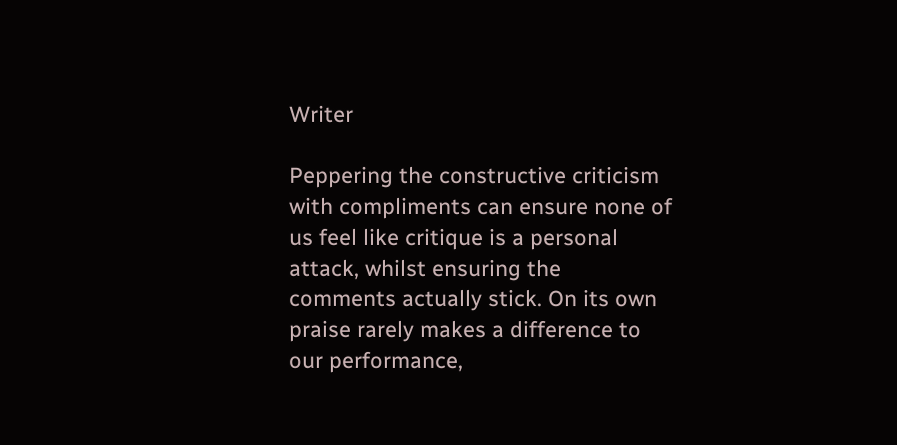Writer

Peppering the constructive criticism with compliments can ensure none of us feel like critique is a personal attack, whilst ensuring the comments actually stick. On its own praise rarely makes a difference to our performance,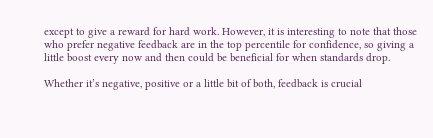except to give a reward for hard work. However, it is interesting to note that those who prefer negative feedback are in the top percentile for confidence, so giving a little boost every now and then could be beneficial for when standards drop.

Whether it’s negative, positive or a little bit of both, feedback is crucial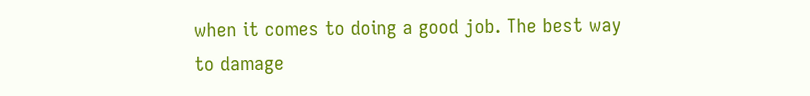when it comes to doing a good job. The best way to damage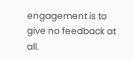engagement is to give no feedback at all.